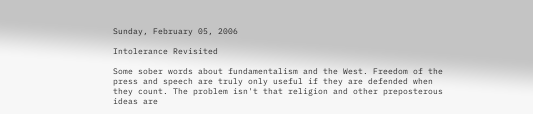Sunday, February 05, 2006

Intolerance Revisited

Some sober words about fundamentalism and the West. Freedom of the press and speech are truly only useful if they are defended when they count. The problem isn't that religion and other preposterous ideas are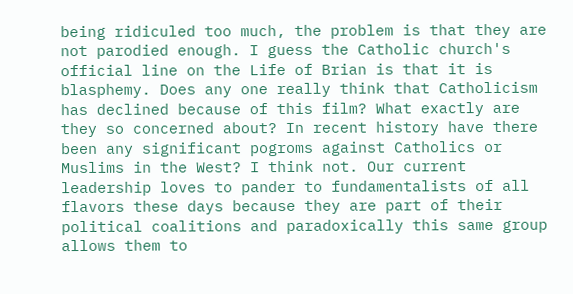being ridiculed too much, the problem is that they are not parodied enough. I guess the Catholic church's official line on the Life of Brian is that it is blasphemy. Does any one really think that Catholicism has declined because of this film? What exactly are they so concerned about? In recent history have there been any significant pogroms against Catholics or Muslims in the West? I think not. Our current leadership loves to pander to fundamentalists of all flavors these days because they are part of their political coalitions and paradoxically this same group allows them to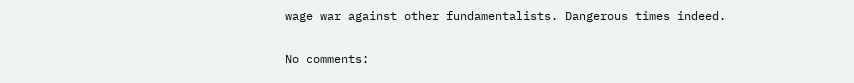wage war against other fundamentalists. Dangerous times indeed.

No comments: